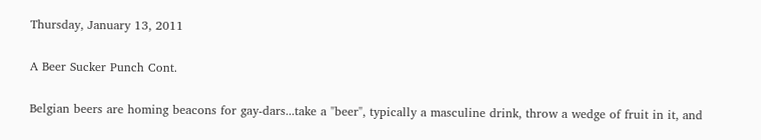Thursday, January 13, 2011

A Beer Sucker Punch Cont.

Belgian beers are homing beacons for gay-dars...take a "beer", typically a masculine drink, throw a wedge of fruit in it, and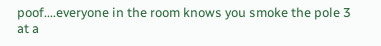poof....everyone in the room knows you smoke the pole 3 at a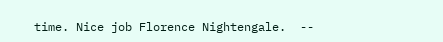time. Nice job Florence Nightengale.  --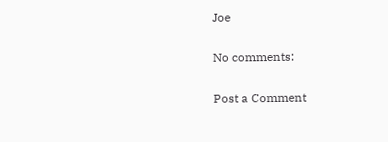Joe

No comments:

Post a Comment